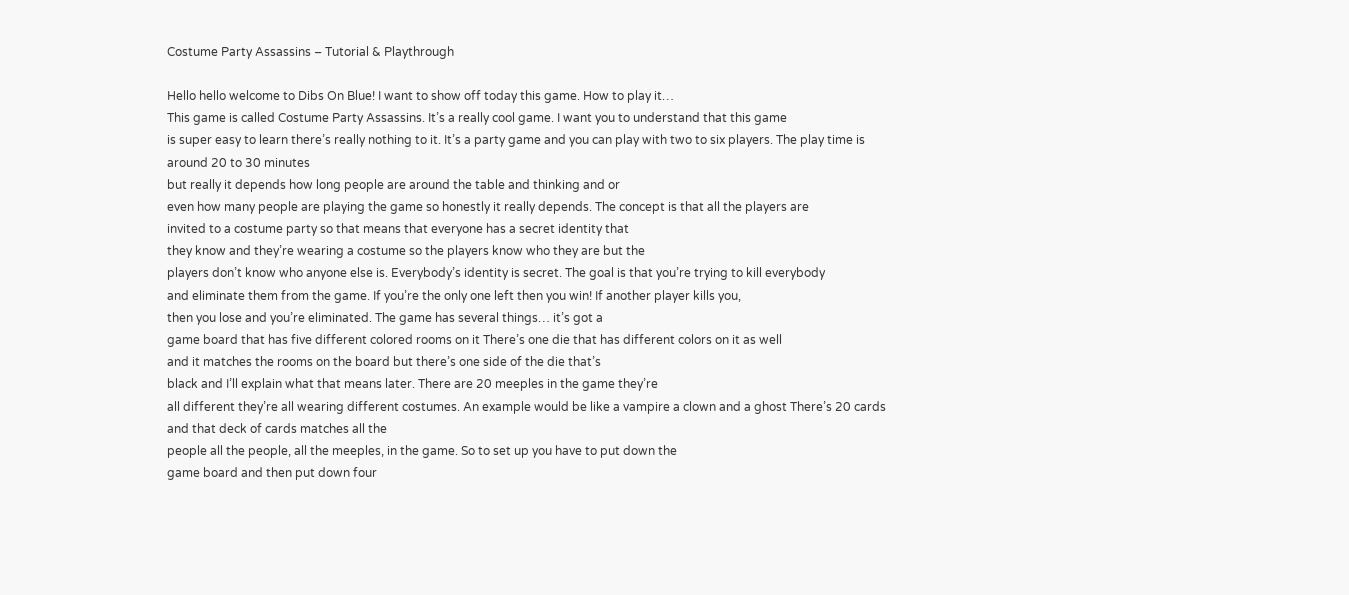Costume Party Assassins – Tutorial & Playthrough

Hello hello welcome to Dibs On Blue! I want to show off today this game. How to play it…
This game is called Costume Party Assassins. It’s a really cool game. I want you to understand that this game
is super easy to learn there’s really nothing to it. It’s a party game and you can play with two to six players. The play time is around 20 to 30 minutes
but really it depends how long people are around the table and thinking and or
even how many people are playing the game so honestly it really depends. The concept is that all the players are
invited to a costume party so that means that everyone has a secret identity that
they know and they’re wearing a costume so the players know who they are but the
players don’t know who anyone else is. Everybody’s identity is secret. The goal is that you’re trying to kill everybody
and eliminate them from the game. If you’re the only one left then you win! If another player kills you,
then you lose and you’re eliminated. The game has several things… it’s got a
game board that has five different colored rooms on it There’s one die that has different colors on it as well
and it matches the rooms on the board but there’s one side of the die that’s
black and I’ll explain what that means later. There are 20 meeples in the game they’re
all different they’re all wearing different costumes. An example would be like a vampire a clown and a ghost There’s 20 cards and that deck of cards matches all the
people all the people, all the meeples, in the game. So to set up you have to put down the
game board and then put down four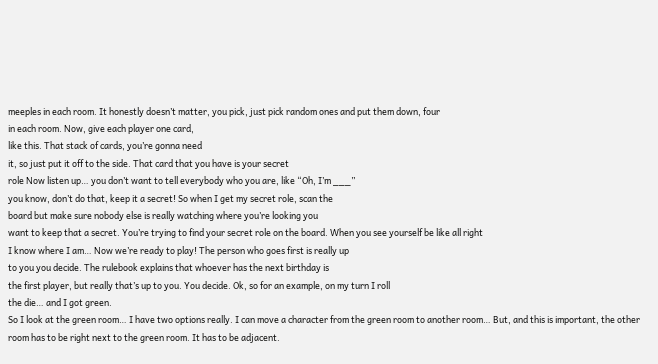meeples in each room. It honestly doesn’t matter, you pick, just pick random ones and put them down, four
in each room. Now, give each player one card,
like this. That stack of cards, you’re gonna need
it, so just put it off to the side. That card that you have is your secret
role Now listen up… you don’t want to tell everybody who you are, like “Oh, I’m ___”
you know, don’t do that, keep it a secret! So when I get my secret role, scan the
board but make sure nobody else is really watching where you’re looking you
want to keep that a secret. You’re trying to find your secret role on the board. When you see yourself be like all right
I know where I am… Now we’re ready to play! The person who goes first is really up
to you you decide. The rulebook explains that whoever has the next birthday is
the first player, but really that’s up to you. You decide. Ok, so for an example, on my turn I roll
the die… and I got green.
So I look at the green room… I have two options really. I can move a character from the green room to another room… But, and this is important, the other room has to be right next to the green room. It has to be adjacent.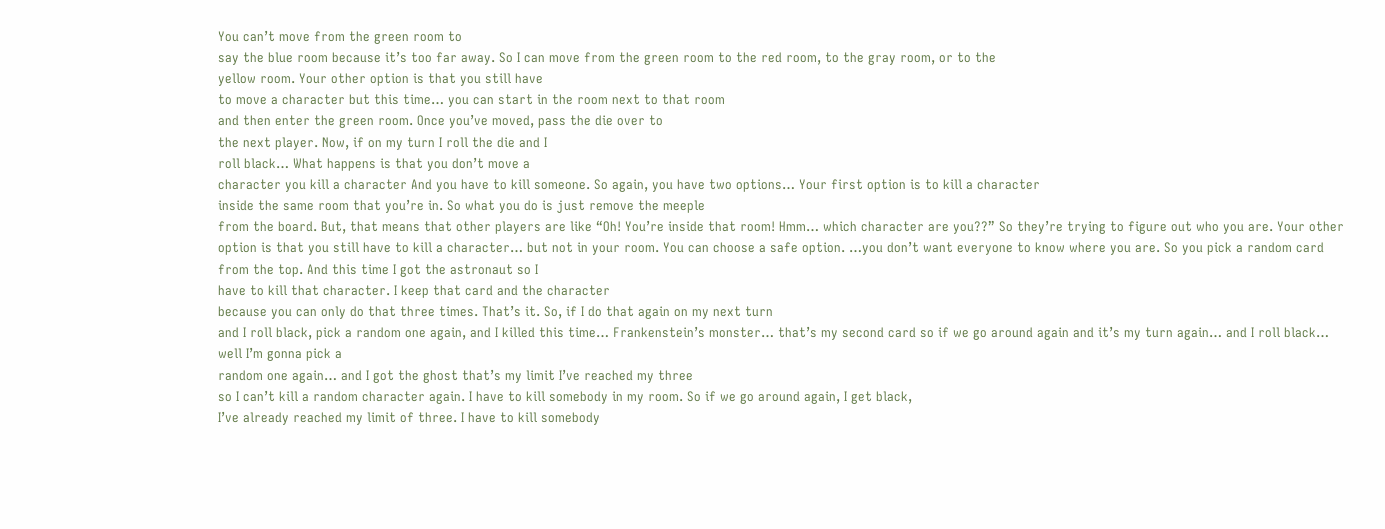You can’t move from the green room to
say the blue room because it’s too far away. So I can move from the green room to the red room, to the gray room, or to the
yellow room. Your other option is that you still have
to move a character but this time… you can start in the room next to that room
and then enter the green room. Once you’ve moved, pass the die over to
the next player. Now, if on my turn I roll the die and I
roll black… What happens is that you don’t move a
character you kill a character And you have to kill someone. So again, you have two options… Your first option is to kill a character
inside the same room that you’re in. So what you do is just remove the meeple
from the board. But, that means that other players are like “Oh! You’re inside that room! Hmm… which character are you??” So they’re trying to figure out who you are. Your other option is that you still have to kill a character… but not in your room. You can choose a safe option. …you don’t want everyone to know where you are. So you pick a random card from the top. And this time I got the astronaut so I
have to kill that character. I keep that card and the character
because you can only do that three times. That’s it. So, if I do that again on my next turn
and I roll black, pick a random one again, and I killed this time… Frankenstein’s monster… that’s my second card so if we go around again and it’s my turn again… and I roll black… well I’m gonna pick a
random one again… and I got the ghost that’s my limit I’ve reached my three
so I can’t kill a random character again. I have to kill somebody in my room. So if we go around again, I get black,
I’ve already reached my limit of three. I have to kill somebody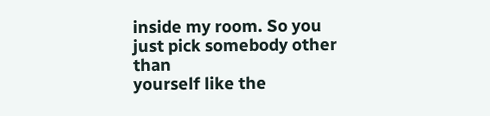inside my room. So you just pick somebody other than
yourself like the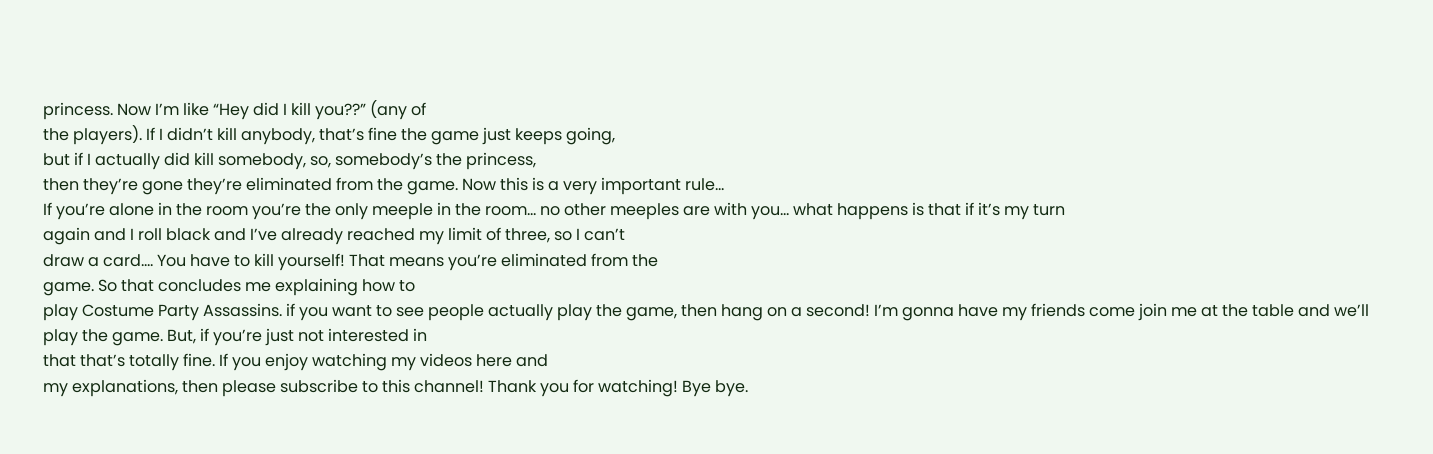princess. Now I’m like “Hey did I kill you??” (any of
the players). If I didn’t kill anybody, that’s fine the game just keeps going,
but if I actually did kill somebody, so, somebody’s the princess,
then they’re gone they’re eliminated from the game. Now this is a very important rule…
If you’re alone in the room you’re the only meeple in the room… no other meeples are with you… what happens is that if it’s my turn
again and I roll black and I’ve already reached my limit of three, so I can’t
draw a card…. You have to kill yourself! That means you’re eliminated from the
game. So that concludes me explaining how to
play Costume Party Assassins. if you want to see people actually play the game, then hang on a second! I’m gonna have my friends come join me at the table and we’ll play the game. But, if you’re just not interested in
that that’s totally fine. If you enjoy watching my videos here and
my explanations, then please subscribe to this channel! Thank you for watching! Bye bye.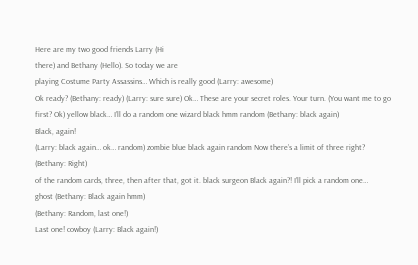Here are my two good friends Larry (Hi
there) and Bethany (Hello). So today we are
playing Costume Party Assassins… Which is really good (Larry: awesome)
Ok ready? (Bethany: ready) (Larry: sure sure) Ok… These are your secret roles. Your turn. (You want me to go first? Ok) yellow black… I’ll do a random one wizard black hmm random (Bethany: black again)
Black, again!
(Larry: black again… ok… random) zombie blue black again random Now there’s a limit of three right?
(Bethany: Right)
of the random cards, three, then after that, got it. black surgeon Black again?! I’ll pick a random one…
ghost (Bethany: Black again hmm)
(Bethany: Random, last one!)
Last one! cowboy (Larry: Black again!)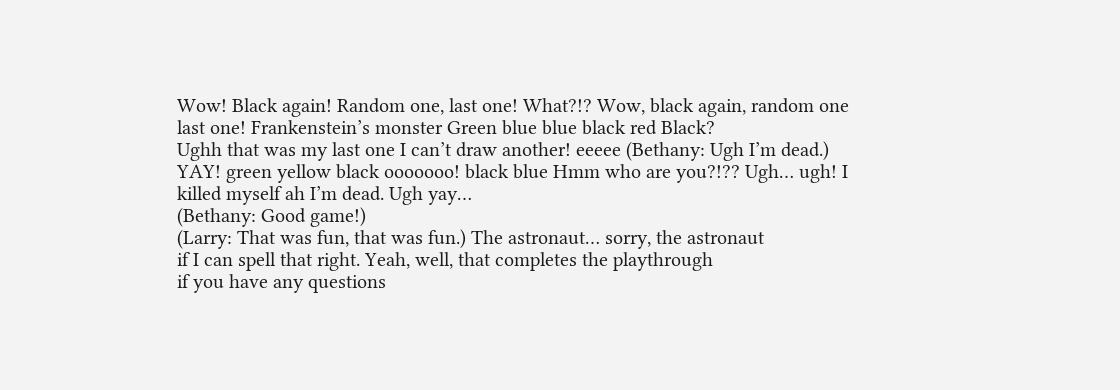Wow! Black again! Random one, last one! What?!? Wow, black again, random one last one! Frankenstein’s monster Green blue blue black red Black?
Ughh that was my last one I can’t draw another! eeeee (Bethany: Ugh I’m dead.)
YAY! green yellow black ooooooo! black blue Hmm who are you?!?? Ugh… ugh! I killed myself ah I’m dead. Ugh yay…
(Bethany: Good game!)
(Larry: That was fun, that was fun.) The astronaut… sorry, the astronaut
if I can spell that right. Yeah, well, that completes the playthrough
if you have any questions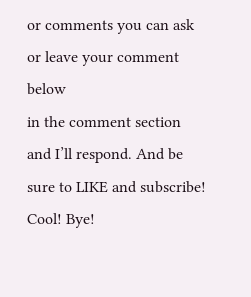or comments you can ask or leave your comment below
in the comment section and I’ll respond. And be sure to LIKE and subscribe! Cool! Bye!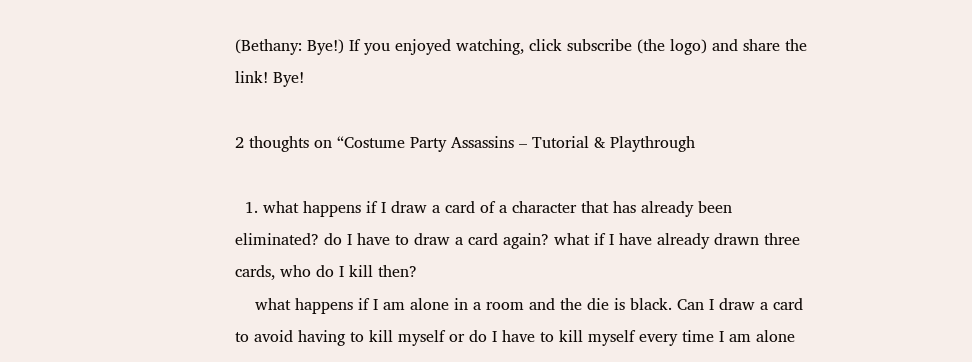(Bethany: Bye!) If you enjoyed watching, click subscribe (the logo) and share the link! Bye!

2 thoughts on “Costume Party Assassins – Tutorial & Playthrough

  1. what happens if I draw a card of a character that has already been eliminated? do I have to draw a card again? what if I have already drawn three cards, who do I kill then?
    what happens if I am alone in a room and the die is black. Can I draw a card to avoid having to kill myself or do I have to kill myself every time I am alone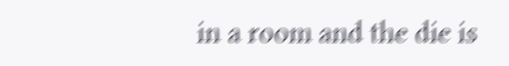in a room and the die is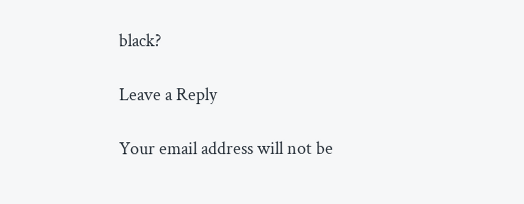black?

Leave a Reply

Your email address will not be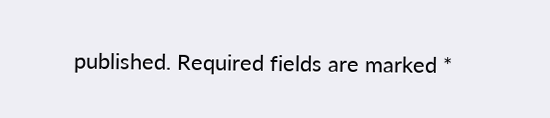published. Required fields are marked *